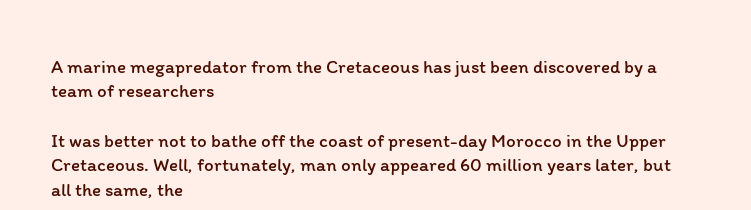A marine megapredator from the Cretaceous has just been discovered by a team of researchers

It was better not to bathe off the coast of present-day Morocco in the Upper Cretaceous. Well, fortunately, man only appeared 60 million years later, but all the same, the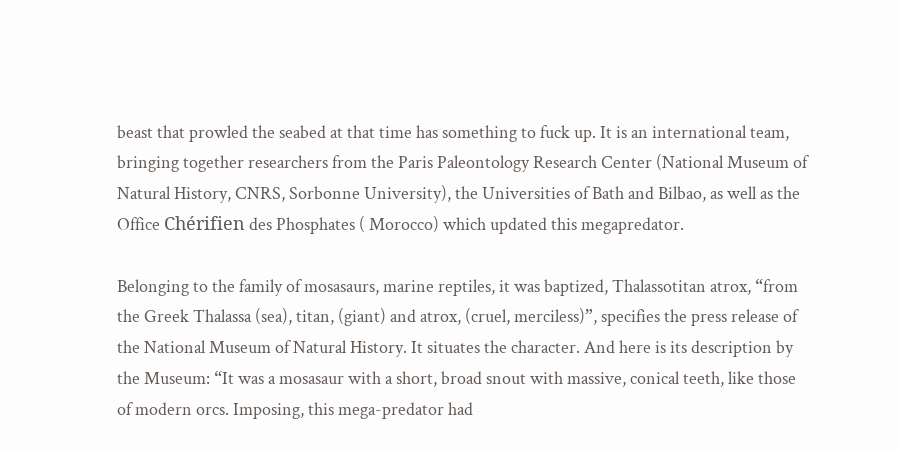beast that prowled the seabed at that time has something to fuck up. It is an international team, bringing together researchers from the Paris Paleontology Research Center (National Museum of Natural History, CNRS, Sorbonne University), the Universities of Bath and Bilbao, as well as the Office Chérifien des Phosphates ( Morocco) which updated this megapredator.

Belonging to the family of mosasaurs, marine reptiles, it was baptized, Thalassotitan atrox, “from the Greek Thalassa (sea), titan, (giant) and atrox, (cruel, merciless)”, specifies the press release of the National Museum of Natural History. It situates the character. And here is its description by the Museum: “It was a mosasaur with a short, broad snout with massive, conical teeth, like those of modern orcs. Imposing, this mega-predator had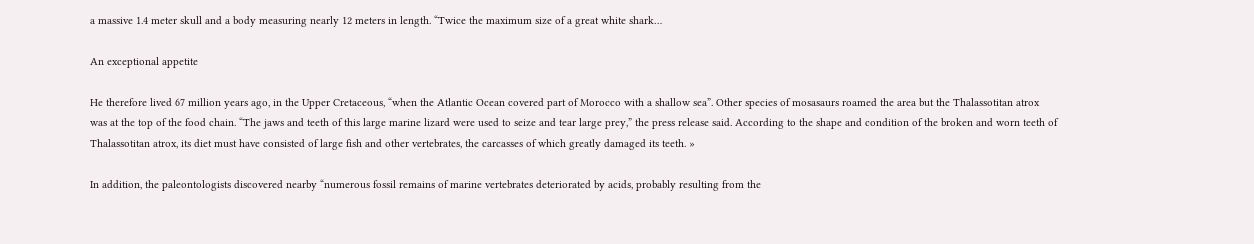a massive 1.4 meter skull and a body measuring nearly 12 meters in length. “Twice the maximum size of a great white shark…

An exceptional appetite

He therefore lived 67 million years ago, in the Upper Cretaceous, “when the Atlantic Ocean covered part of Morocco with a shallow sea”. Other species of mosasaurs roamed the area but the Thalassotitan atrox was at the top of the food chain. “The jaws and teeth of this large marine lizard were used to seize and tear large prey,” the press release said. According to the shape and condition of the broken and worn teeth of Thalassotitan atrox, its diet must have consisted of large fish and other vertebrates, the carcasses of which greatly damaged its teeth. »

In addition, the paleontologists discovered nearby “numerous fossil remains of marine vertebrates deteriorated by acids, probably resulting from the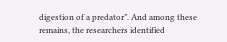digestion of a predator”. And among these remains, the researchers identified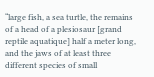“large fish, a sea turtle, the remains of a head of a plesiosaur [grand reptile aquatique] half a meter long, and the jaws of at least three different species of small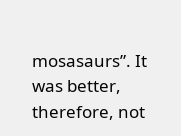mosasaurs”. It was better, therefore, not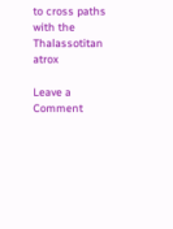to cross paths with the Thalassotitan atrox

Leave a Comment